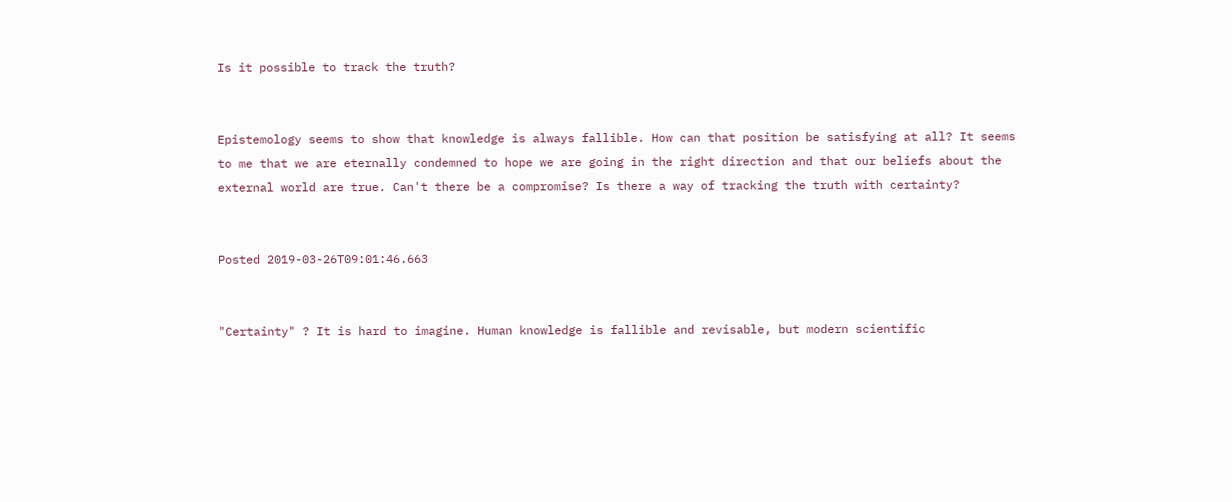Is it possible to track the truth?


Epistemology seems to show that knowledge is always fallible. How can that position be satisfying at all? It seems to me that we are eternally condemned to hope we are going in the right direction and that our beliefs about the external world are true. Can't there be a compromise? Is there a way of tracking the truth with certainty?


Posted 2019-03-26T09:01:46.663


"Certainty" ? It is hard to imagine. Human knowledge is fallible and revisable, but modern scientific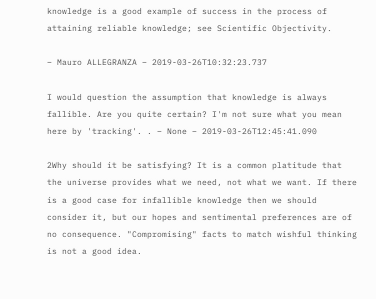knowledge is a good example of success in the process of attaining reliable knowledge; see Scientific Objectivity.

– Mauro ALLEGRANZA – 2019-03-26T10:32:23.737

I would question the assumption that knowledge is always fallible. Are you quite certain? I'm not sure what you mean here by 'tracking'. . – None – 2019-03-26T12:45:41.090

2Why should it be satisfying? It is a common platitude that the universe provides what we need, not what we want. If there is a good case for infallible knowledge then we should consider it, but our hopes and sentimental preferences are of no consequence. "Compromising" facts to match wishful thinking is not a good idea.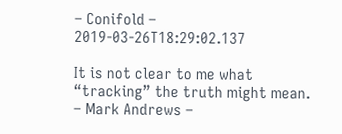– Conifold – 2019-03-26T18:29:02.137

It is not clear to me what “tracking” the truth might mean. – Mark Andrews –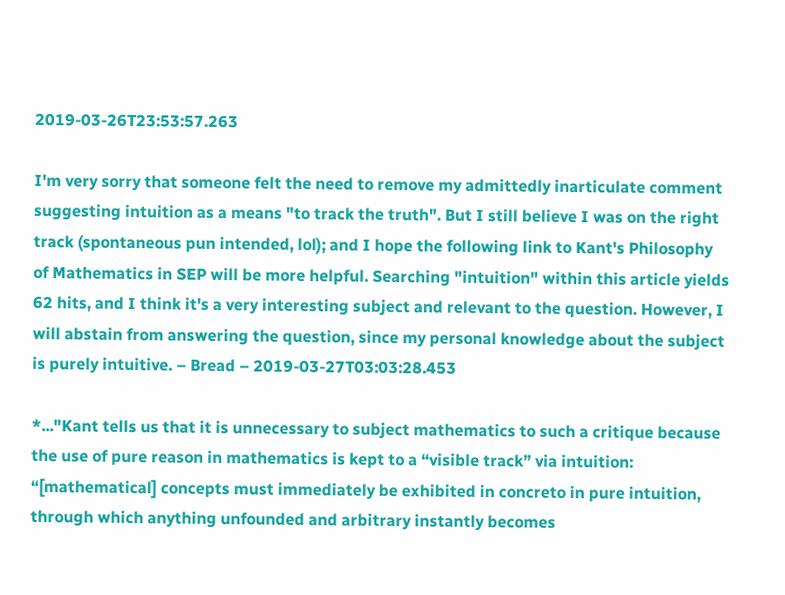2019-03-26T23:53:57.263

I'm very sorry that someone felt the need to remove my admittedly inarticulate comment suggesting intuition as a means "to track the truth". But I still believe I was on the right track (spontaneous pun intended, lol); and I hope the following link to Kant's Philosophy of Mathematics in SEP will be more helpful. Searching "intuition" within this article yields 62 hits, and I think it's a very interesting subject and relevant to the question. However, I will abstain from answering the question, since my personal knowledge about the subject is purely intuitive. – Bread – 2019-03-27T03:03:28.453

*..."Kant tells us that it is unnecessary to subject mathematics to such a critique because the use of pure reason in mathematics is kept to a “visible track” via intuition: “[mathematical] concepts must immediately be exhibited in concreto in pure intuition, through which anything unfounded and arbitrary instantly becomes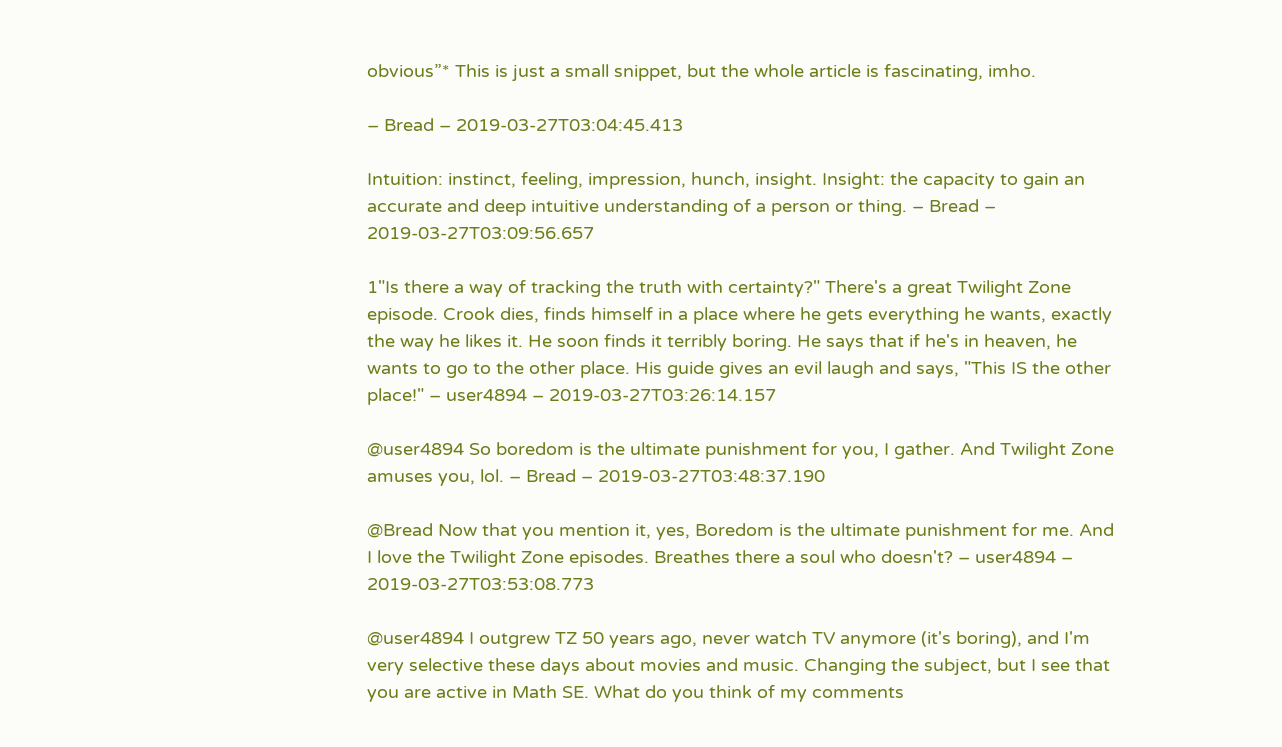obvious”* This is just a small snippet, but the whole article is fascinating, imho.

– Bread – 2019-03-27T03:04:45.413

Intuition: instinct, feeling, impression, hunch, insight. Insight: the capacity to gain an accurate and deep intuitive understanding of a person or thing. – Bread – 2019-03-27T03:09:56.657

1"Is there a way of tracking the truth with certainty?" There's a great Twilight Zone episode. Crook dies, finds himself in a place where he gets everything he wants, exactly the way he likes it. He soon finds it terribly boring. He says that if he's in heaven, he wants to go to the other place. His guide gives an evil laugh and says, "This IS the other place!" – user4894 – 2019-03-27T03:26:14.157

@user4894 So boredom is the ultimate punishment for you, I gather. And Twilight Zone amuses you, lol. – Bread – 2019-03-27T03:48:37.190

@Bread Now that you mention it, yes, Boredom is the ultimate punishment for me. And I love the Twilight Zone episodes. Breathes there a soul who doesn't? – user4894 – 2019-03-27T03:53:08.773

@user4894 I outgrew TZ 50 years ago, never watch TV anymore (it's boring), and I'm very selective these days about movies and music. Changing the subject, but I see that you are active in Math SE. What do you think of my comments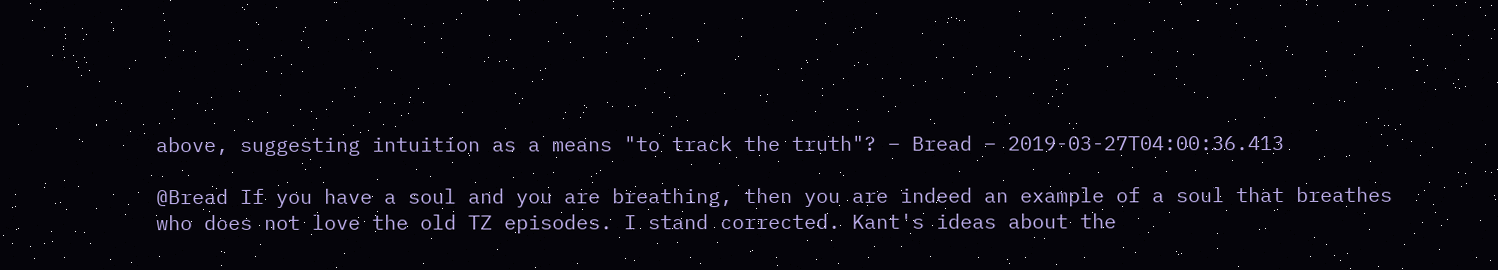above, suggesting intuition as a means "to track the truth"? – Bread – 2019-03-27T04:00:36.413

@Bread If you have a soul and you are breathing, then you are indeed an example of a soul that breathes who does not love the old TZ episodes. I stand corrected. Kant's ideas about the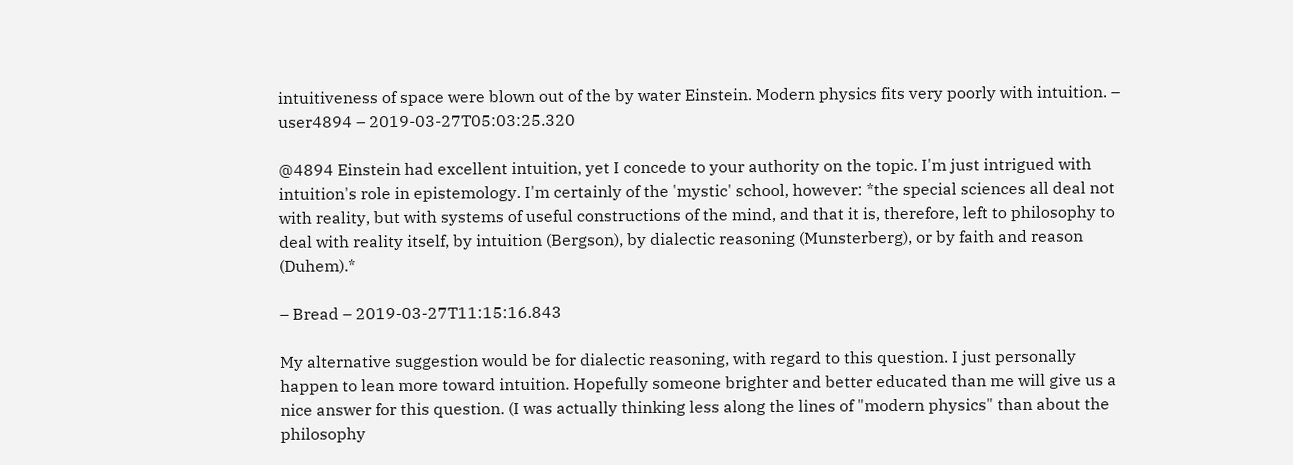intuitiveness of space were blown out of the by water Einstein. Modern physics fits very poorly with intuition. – user4894 – 2019-03-27T05:03:25.320

@4894 Einstein had excellent intuition, yet I concede to your authority on the topic. I'm just intrigued with intuition's role in epistemology. I'm certainly of the 'mystic' school, however: *the special sciences all deal not with reality, but with systems of useful constructions of the mind, and that it is, therefore, left to philosophy to deal with reality itself, by intuition (Bergson), by dialectic reasoning (Munsterberg), or by faith and reason (Duhem).*

– Bread – 2019-03-27T11:15:16.843

My alternative suggestion would be for dialectic reasoning, with regard to this question. I just personally happen to lean more toward intuition. Hopefully someone brighter and better educated than me will give us a nice answer for this question. (I was actually thinking less along the lines of "modern physics" than about the philosophy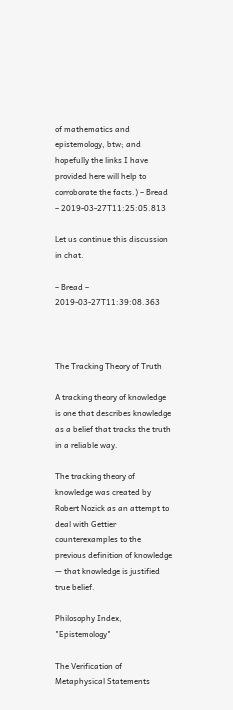of mathematics and epistemology, btw; and hopefully the links I have provided here will help to corroborate the facts.) – Bread – 2019-03-27T11:25:05.813

Let us continue this discussion in chat.

– Bread – 2019-03-27T11:39:08.363



The Tracking Theory of Truth

A tracking theory of knowledge is one that describes knowledge as a belief that tracks the truth in a reliable way.

The tracking theory of knowledge was created by Robert Nozick as an attempt to deal with Gettier counterexamples to the previous definition of knowledge — that knowledge is justified true belief.

Philosophy Index, "Epistemology"

The Verification of Metaphysical Statements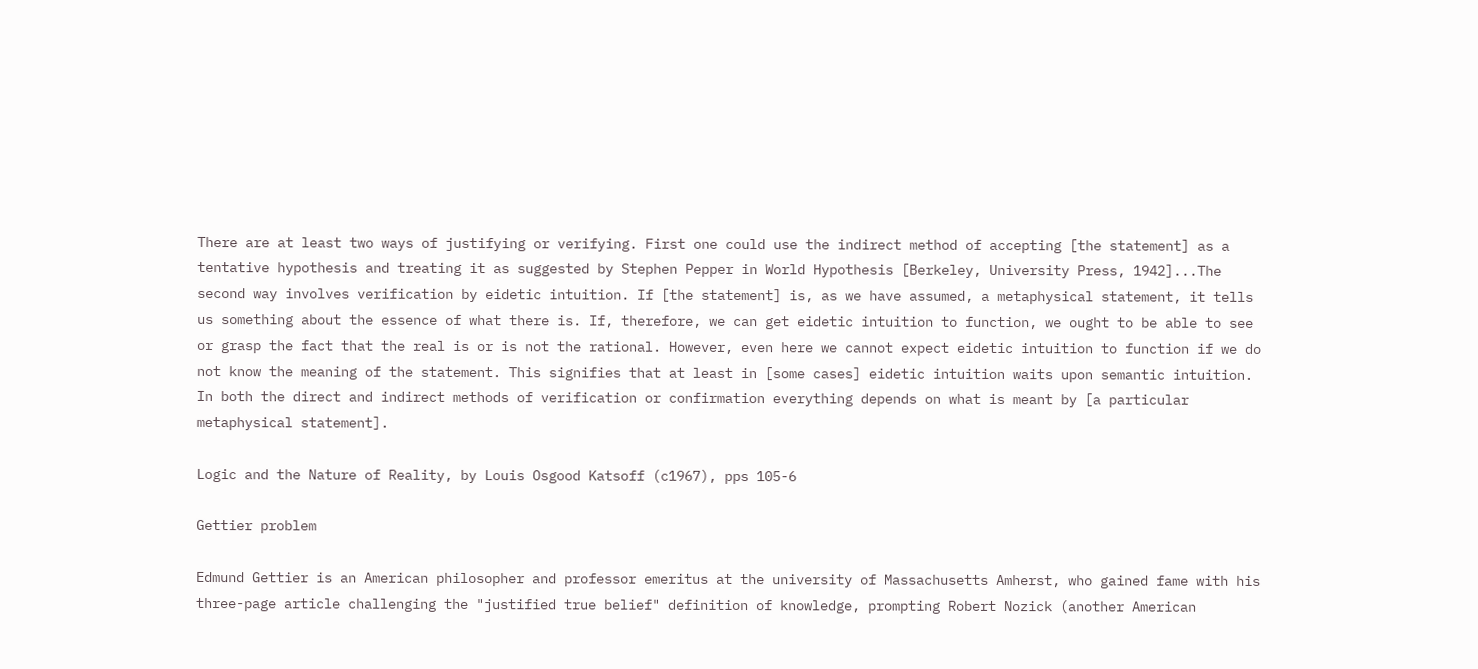There are at least two ways of justifying or verifying. First one could use the indirect method of accepting [the statement] as a tentative hypothesis and treating it as suggested by Stephen Pepper in World Hypothesis [Berkeley, University Press, 1942]...The second way involves verification by eidetic intuition. If [the statement] is, as we have assumed, a metaphysical statement, it tells us something about the essence of what there is. If, therefore, we can get eidetic intuition to function, we ought to be able to see or grasp the fact that the real is or is not the rational. However, even here we cannot expect eidetic intuition to function if we do not know the meaning of the statement. This signifies that at least in [some cases] eidetic intuition waits upon semantic intuition. In both the direct and indirect methods of verification or confirmation everything depends on what is meant by [a particular metaphysical statement].

Logic and the Nature of Reality, by Louis Osgood Katsoff (c1967), pps 105-6

Gettier problem

Edmund Gettier is an American philosopher and professor emeritus at the university of Massachusetts Amherst, who gained fame with his three-page article challenging the "justified true belief" definition of knowledge, prompting Robert Nozick (another American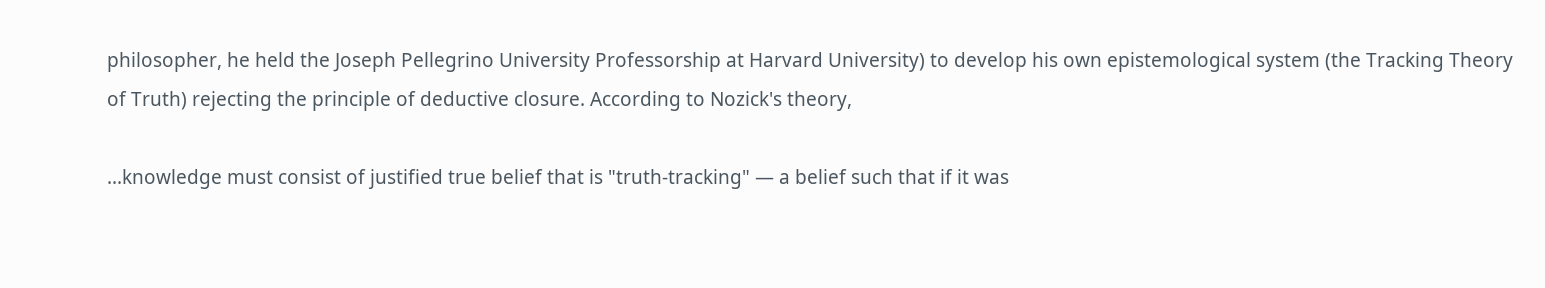philosopher, he held the Joseph Pellegrino University Professorship at Harvard University) to develop his own epistemological system (the Tracking Theory of Truth) rejecting the principle of deductive closure. According to Nozick's theory,

...knowledge must consist of justified true belief that is "truth-tracking" — a belief such that if it was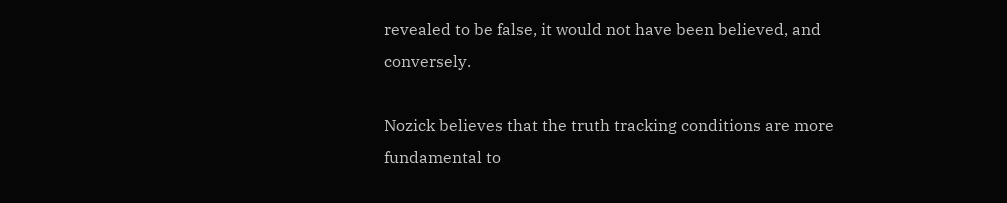revealed to be false, it would not have been believed, and conversely.

Nozick believes that the truth tracking conditions are more fundamental to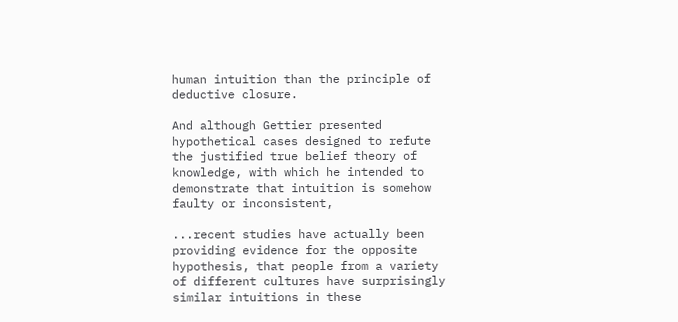human intuition than the principle of deductive closure.

And although Gettier presented hypothetical cases designed to refute the justified true belief theory of knowledge, with which he intended to demonstrate that intuition is somehow faulty or inconsistent,

...recent studies have actually been providing evidence for the opposite hypothesis, that people from a variety of different cultures have surprisingly similar intuitions in these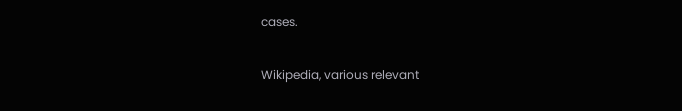cases.

Wikipedia, various relevant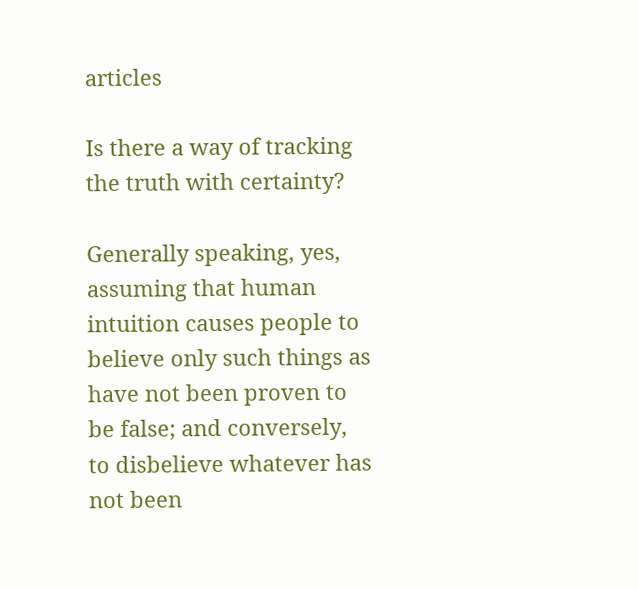articles

Is there a way of tracking the truth with certainty?

Generally speaking, yes, assuming that human intuition causes people to believe only such things as have not been proven to be false; and conversely, to disbelieve whatever has not been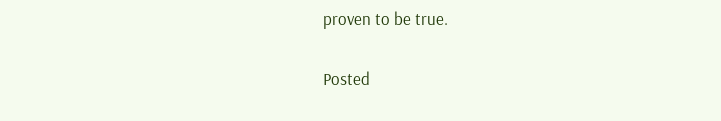proven to be true.


Posted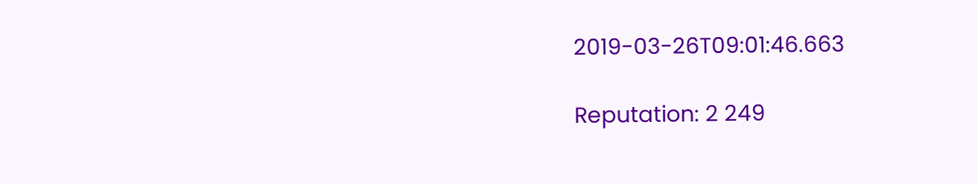2019-03-26T09:01:46.663

Reputation: 2 249